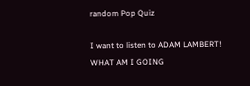random Pop Quiz

I want to listen to ADAM LAMBERT! WHAT AM I GOING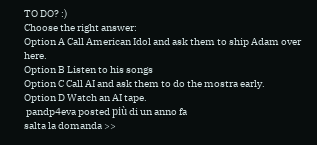TO DO? :)
Choose the right answer:
Option A Call American Idol and ask them to ship Adam over here.
Option B Listen to his songs
Option C Call AI and ask them to do the mostra early.
Option D Watch an AI tape.
 pandp4eva posted più di un anno fa
salta la domanda >>